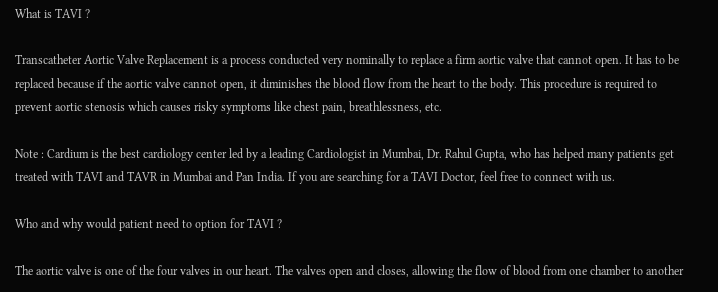What is TAVI ?

Transcatheter Aortic Valve Replacement is a process conducted very nominally to replace a firm aortic valve that cannot open. It has to be replaced because if the aortic valve cannot open, it diminishes the blood flow from the heart to the body. This procedure is required to prevent aortic stenosis which causes risky symptoms like chest pain, breathlessness, etc.

Note : Cardium is the best cardiology center led by a leading Cardiologist in Mumbai, Dr. Rahul Gupta, who has helped many patients get treated with TAVI and TAVR in Mumbai and Pan India. If you are searching for a TAVI Doctor, feel free to connect with us.

Who and why would patient need to option for TAVI ?

The aortic valve is one of the four valves in our heart. The valves open and closes, allowing the flow of blood from one chamber to another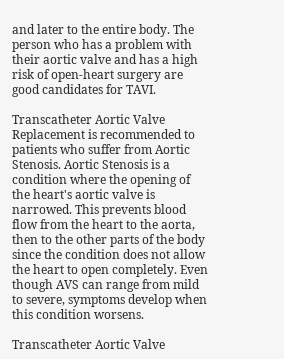and later to the entire body. The person who has a problem with their aortic valve and has a high risk of open-heart surgery are good candidates for TAVI.

Transcatheter Aortic Valve Replacement is recommended to patients who suffer from Aortic Stenosis. Aortic Stenosis is a condition where the opening of the heart's aortic valve is narrowed. This prevents blood flow from the heart to the aorta, then to the other parts of the body since the condition does not allow the heart to open completely. Even though AVS can range from mild to severe, symptoms develop when this condition worsens.

Transcatheter Aortic Valve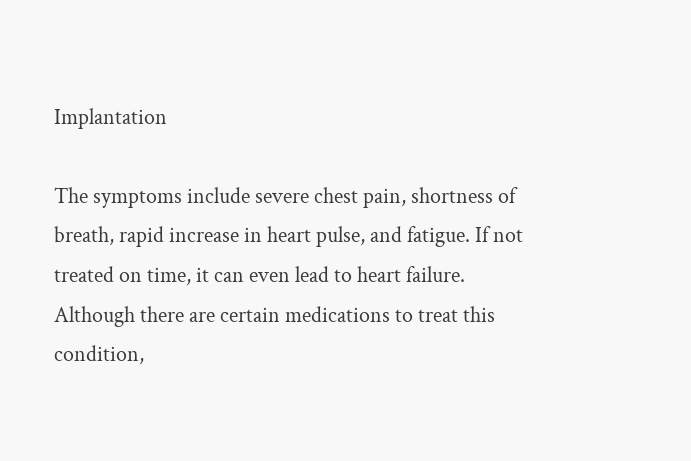Implantation

The symptoms include severe chest pain, shortness of breath, rapid increase in heart pulse, and fatigue. If not treated on time, it can even lead to heart failure. Although there are certain medications to treat this condition,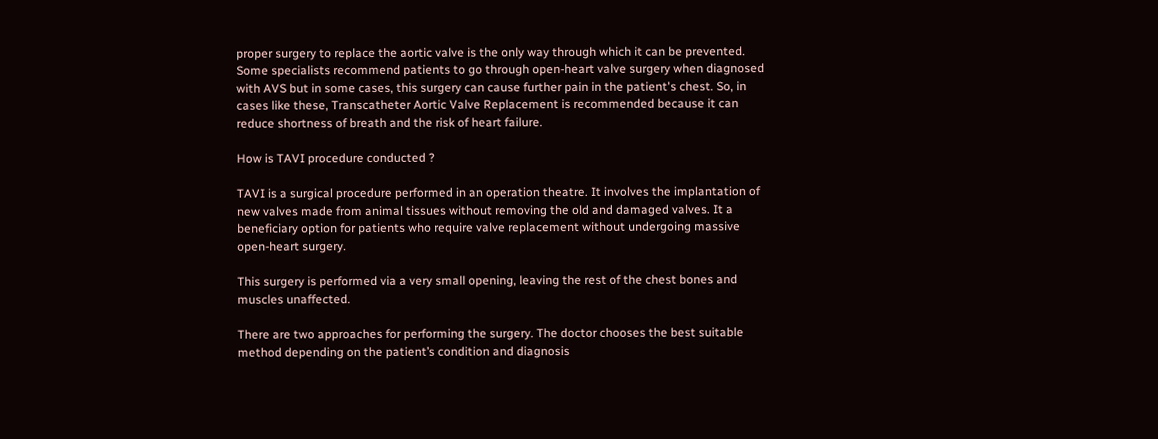proper surgery to replace the aortic valve is the only way through which it can be prevented. Some specialists recommend patients to go through open-heart valve surgery when diagnosed with AVS but in some cases, this surgery can cause further pain in the patient's chest. So, in cases like these, Transcatheter Aortic Valve Replacement is recommended because it can reduce shortness of breath and the risk of heart failure.

How is TAVI procedure conducted ?

TAVI is a surgical procedure performed in an operation theatre. It involves the implantation of new valves made from animal tissues without removing the old and damaged valves. It a beneficiary option for patients who require valve replacement without undergoing massive open-heart surgery.

This surgery is performed via a very small opening, leaving the rest of the chest bones and muscles unaffected.

There are two approaches for performing the surgery. The doctor chooses the best suitable method depending on the patient’s condition and diagnosis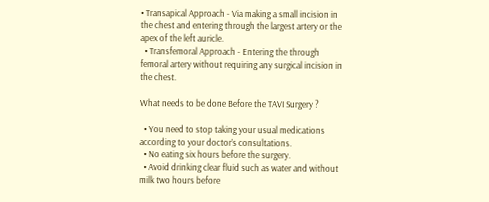• Transapical Approach - Via making a small incision in the chest and entering through the largest artery or the apex of the left auricle.
  • Transfemoral Approach - Entering the through femoral artery without requiring any surgical incision in the chest.

What needs to be done Before the TAVI Surgery ?

  • You need to stop taking your usual medications according to your doctor’s consultations.
  • No eating six hours before the surgery.
  • Avoid drinking clear fluid such as water and without milk two hours before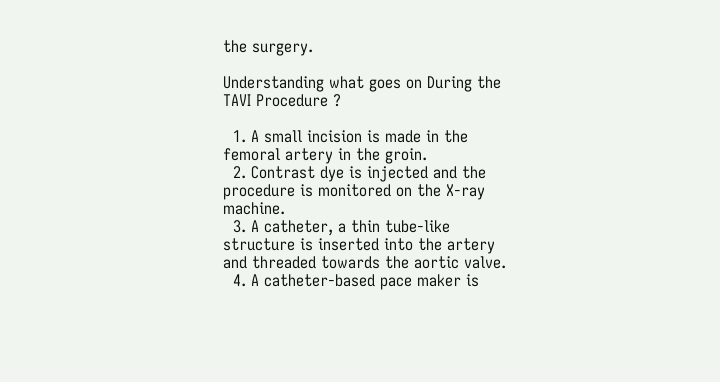the surgery.

Understanding what goes on During the TAVI Procedure ?

  1. A small incision is made in the femoral artery in the groin.
  2. Contrast dye is injected and the procedure is monitored on the X-ray machine.
  3. A catheter, a thin tube-like structure is inserted into the artery and threaded towards the aortic valve.
  4. A catheter-based pace maker is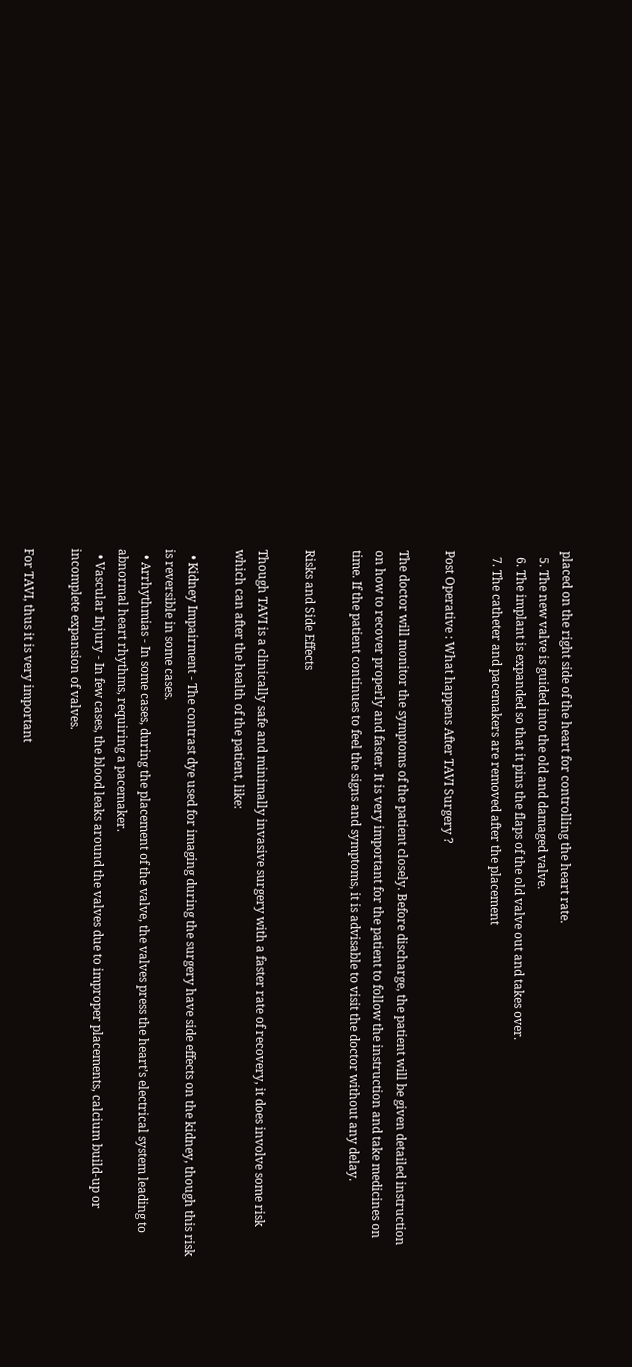placed on the right side of the heart for controlling the heart rate.
  5. The new valve is guided into the old and damaged valve.
  6. The implant is expanded so that it pins the flaps of the old valve out and takes over.
  7. The catheter and pacemakers are removed after the placement

Post Operative : What happens After TAVI Surgery ?

The doctor will monitor the symptoms of the patient closely. Before discharge, the patient will be given detailed instruction on how to recover properly and faster. It is very important for the patient to follow the instruction and take medicines on time. If the patient continues to feel the signs and symptoms, it is advisable to visit the doctor without any delay.

Risks and Side Effects

Though TAVI is a clinically safe and minimally invasive surgery with a faster rate of recovery, it does involve some risk which can after the health of the patient, like:

  • Kidney Impairment - The contrast dye used for imaging during the surgery have side effects on the kidney, though this risk is reversible in some cases.
  • Arrhythmias - In some cases, during the placement of the valve, the valves press the heart’s electrical system leading to abnormal heart rhythms, requiring a pacemaker.
  • Vascular Injury - In few cases, the blood leaks around the valves due to improper placements, calcium build-up or incomplete expansion of valves.

For TAVI, thus it is very important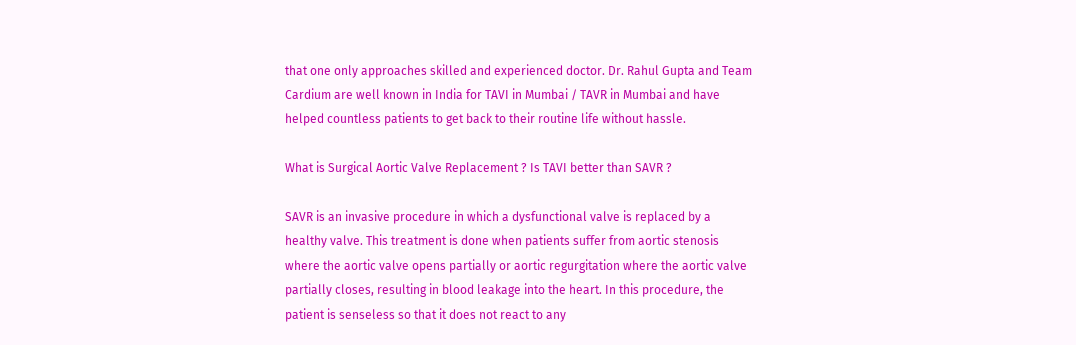that one only approaches skilled and experienced doctor. Dr. Rahul Gupta and Team Cardium are well known in India for TAVI in Mumbai / TAVR in Mumbai and have helped countless patients to get back to their routine life without hassle.

What is Surgical Aortic Valve Replacement ? Is TAVI better than SAVR ?

SAVR is an invasive procedure in which a dysfunctional valve is replaced by a healthy valve. This treatment is done when patients suffer from aortic stenosis where the aortic valve opens partially or aortic regurgitation where the aortic valve partially closes, resulting in blood leakage into the heart. In this procedure, the patient is senseless so that it does not react to any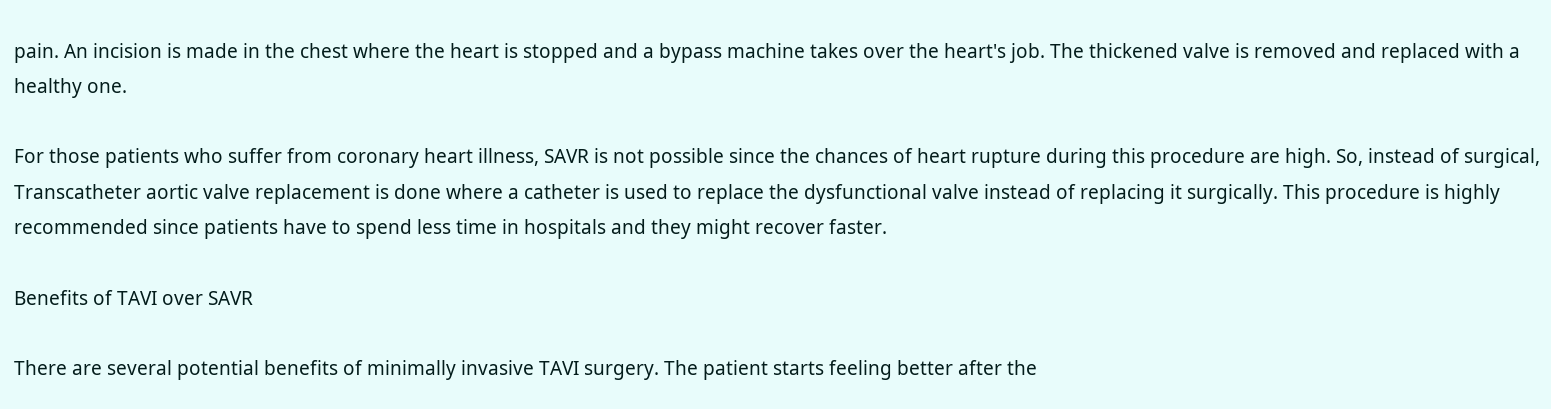pain. An incision is made in the chest where the heart is stopped and a bypass machine takes over the heart's job. The thickened valve is removed and replaced with a healthy one.

For those patients who suffer from coronary heart illness, SAVR is not possible since the chances of heart rupture during this procedure are high. So, instead of surgical, Transcatheter aortic valve replacement is done where a catheter is used to replace the dysfunctional valve instead of replacing it surgically. This procedure is highly recommended since patients have to spend less time in hospitals and they might recover faster.

Benefits of TAVI over SAVR

There are several potential benefits of minimally invasive TAVI surgery. The patient starts feeling better after the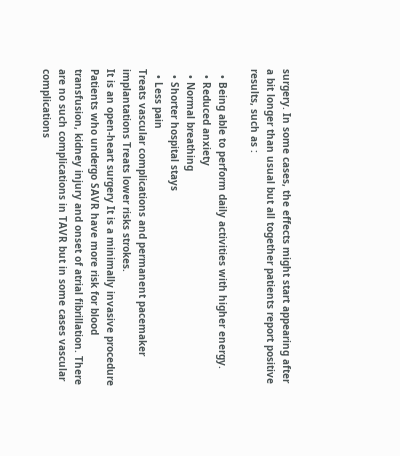surgery. In some cases, the effects might start appearing after a bit longer than usual but all together patients report positive results, such as :

  • Being able to perform daily activities with higher energy.
  • Reduced anxiety
  • Normal breathing
  • Shorter hospital stays
  • Less pain
Treats vascular complications and permanent pacemaker implantations Treats lower risks strokes.
It is an open-heart surgery It is a minimally invasive procedure
Patients who undergo SAVR have more risk for blood transfusion, kidney injury and onset of atrial fibrillation. There are no such complications in TAVR but in some cases vascular complications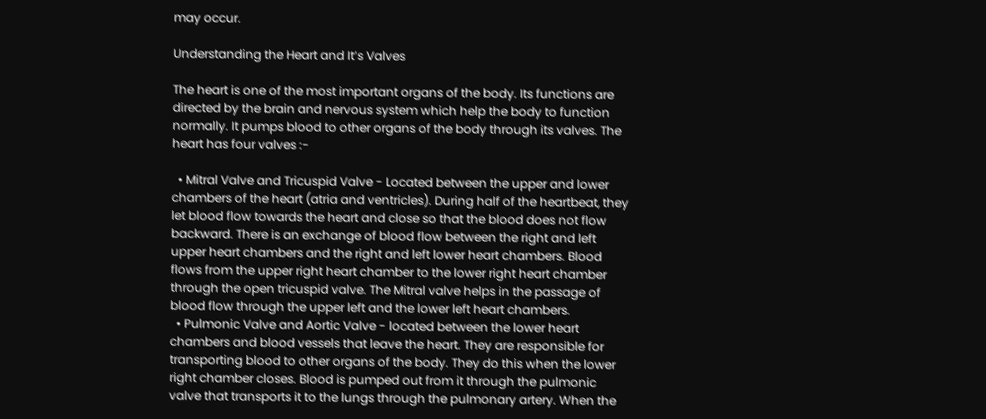may occur.

Understanding the Heart and It’s Valves

The heart is one of the most important organs of the body. Its functions are directed by the brain and nervous system which help the body to function normally. It pumps blood to other organs of the body through its valves. The heart has four valves :-

  • Mitral Valve and Tricuspid Valve - Located between the upper and lower chambers of the heart (atria and ventricles). During half of the heartbeat, they let blood flow towards the heart and close so that the blood does not flow backward. There is an exchange of blood flow between the right and left upper heart chambers and the right and left lower heart chambers. Blood flows from the upper right heart chamber to the lower right heart chamber through the open tricuspid valve. The Mitral valve helps in the passage of blood flow through the upper left and the lower left heart chambers.
  • Pulmonic Valve and Aortic Valve - located between the lower heart chambers and blood vessels that leave the heart. They are responsible for transporting blood to other organs of the body. They do this when the lower right chamber closes. Blood is pumped out from it through the pulmonic valve that transports it to the lungs through the pulmonary artery. When the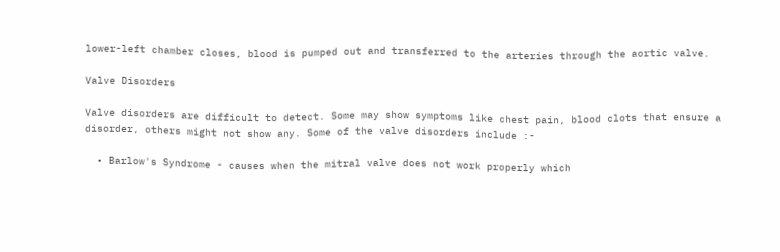lower-left chamber closes, blood is pumped out and transferred to the arteries through the aortic valve.

Valve Disorders

Valve disorders are difficult to detect. Some may show symptoms like chest pain, blood clots that ensure a disorder, others might not show any. Some of the valve disorders include :-

  • Barlow's Syndrome - causes when the mitral valve does not work properly which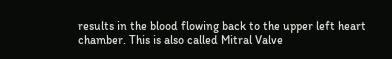results in the blood flowing back to the upper left heart chamber. This is also called Mitral Valve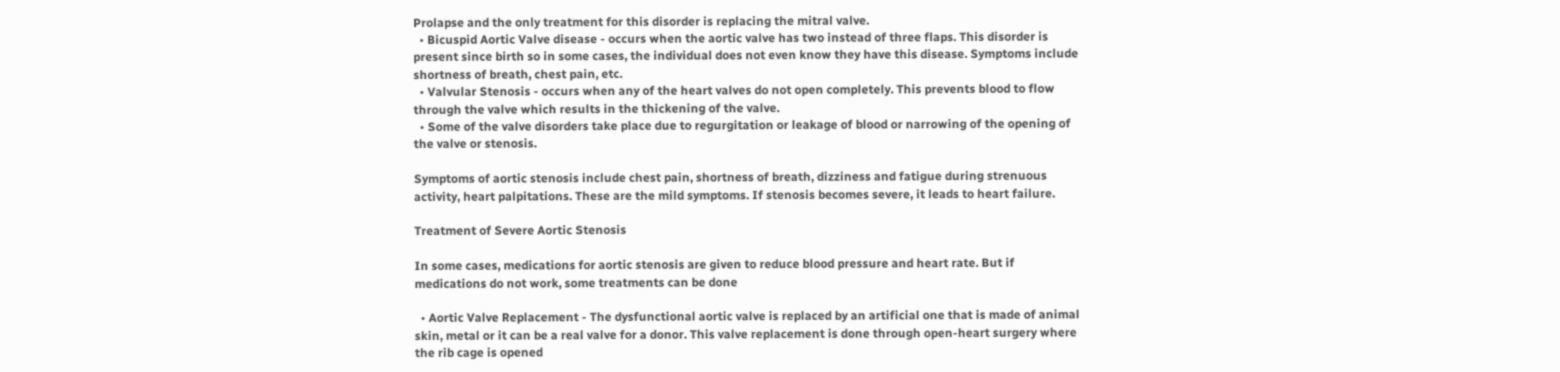Prolapse and the only treatment for this disorder is replacing the mitral valve.
  • Bicuspid Aortic Valve disease - occurs when the aortic valve has two instead of three flaps. This disorder is present since birth so in some cases, the individual does not even know they have this disease. Symptoms include shortness of breath, chest pain, etc.
  • Valvular Stenosis - occurs when any of the heart valves do not open completely. This prevents blood to flow through the valve which results in the thickening of the valve.
  • Some of the valve disorders take place due to regurgitation or leakage of blood or narrowing of the opening of the valve or stenosis.

Symptoms of aortic stenosis include chest pain, shortness of breath, dizziness and fatigue during strenuous activity, heart palpitations. These are the mild symptoms. If stenosis becomes severe, it leads to heart failure.

Treatment of Severe Aortic Stenosis

In some cases, medications for aortic stenosis are given to reduce blood pressure and heart rate. But if medications do not work, some treatments can be done

  • Aortic Valve Replacement - The dysfunctional aortic valve is replaced by an artificial one that is made of animal skin, metal or it can be a real valve for a donor. This valve replacement is done through open-heart surgery where the rib cage is opened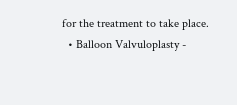for the treatment to take place.
  • Balloon Valvuloplasty -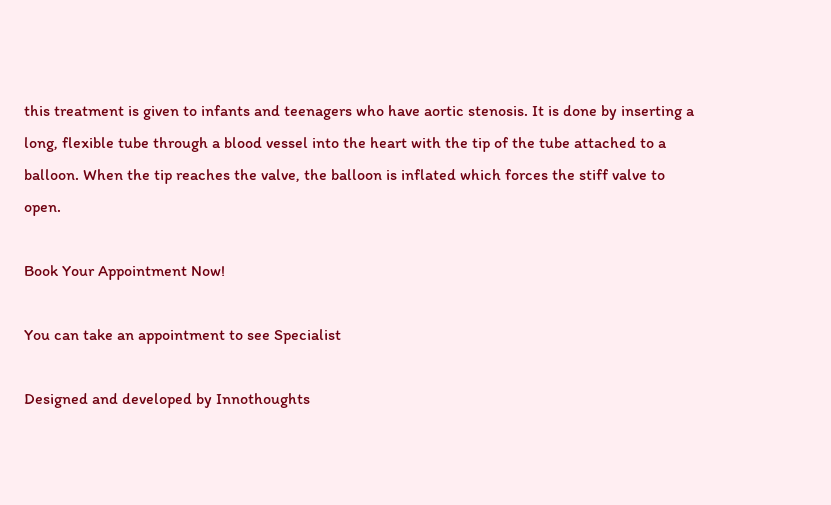this treatment is given to infants and teenagers who have aortic stenosis. It is done by inserting a long, flexible tube through a blood vessel into the heart with the tip of the tube attached to a balloon. When the tip reaches the valve, the balloon is inflated which forces the stiff valve to open.

Book Your Appointment Now!

You can take an appointment to see Specialist

Designed and developed by Innothoughts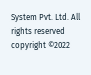System Pvt. Ltd. All rights reserved copyright ©2022